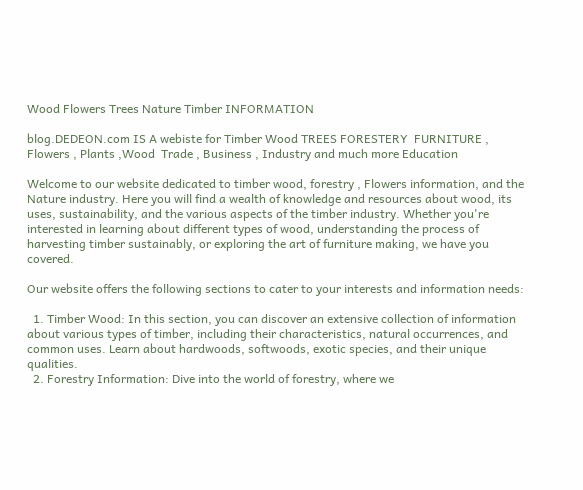Wood Flowers Trees Nature Timber INFORMATION

blog.DEDEON.com IS A webiste for Timber Wood TREES FORESTERY  FURNITURE ,  Flowers , Plants ,Wood  Trade , Business , Industry and much more Education

Welcome to our website dedicated to timber wood, forestry , Flowers information, and the Nature industry. Here you will find a wealth of knowledge and resources about wood, its uses, sustainability, and the various aspects of the timber industry. Whether you're interested in learning about different types of wood, understanding the process of harvesting timber sustainably, or exploring the art of furniture making, we have you covered.

Our website offers the following sections to cater to your interests and information needs:

  1. Timber Wood: In this section, you can discover an extensive collection of information about various types of timber, including their characteristics, natural occurrences, and common uses. Learn about hardwoods, softwoods, exotic species, and their unique qualities.
  2. Forestry Information: Dive into the world of forestry, where we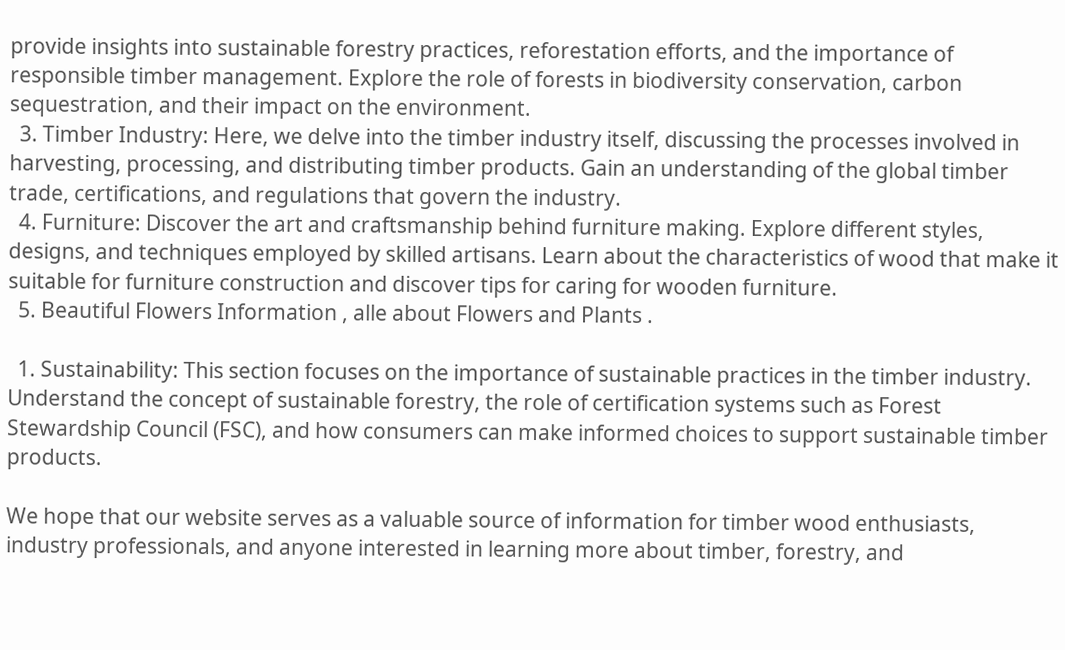provide insights into sustainable forestry practices, reforestation efforts, and the importance of responsible timber management. Explore the role of forests in biodiversity conservation, carbon sequestration, and their impact on the environment.
  3. Timber Industry: Here, we delve into the timber industry itself, discussing the processes involved in harvesting, processing, and distributing timber products. Gain an understanding of the global timber trade, certifications, and regulations that govern the industry.
  4. Furniture: Discover the art and craftsmanship behind furniture making. Explore different styles, designs, and techniques employed by skilled artisans. Learn about the characteristics of wood that make it suitable for furniture construction and discover tips for caring for wooden furniture.
  5. Beautiful Flowers Information , alle about Flowers and Plants .

  1. Sustainability: This section focuses on the importance of sustainable practices in the timber industry. Understand the concept of sustainable forestry, the role of certification systems such as Forest Stewardship Council (FSC), and how consumers can make informed choices to support sustainable timber products.

We hope that our website serves as a valuable source of information for timber wood enthusiasts, industry professionals, and anyone interested in learning more about timber, forestry, and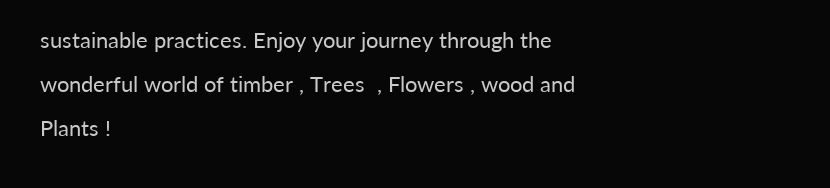sustainable practices. Enjoy your journey through the wonderful world of timber , Trees  , Flowers , wood and Plants !